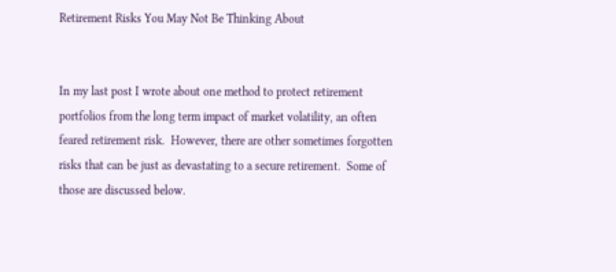Retirement Risks You May Not Be Thinking About


In my last post I wrote about one method to protect retirement portfolios from the long term impact of market volatility, an often feared retirement risk.  However, there are other sometimes forgotten risks that can be just as devastating to a secure retirement.  Some of those are discussed below.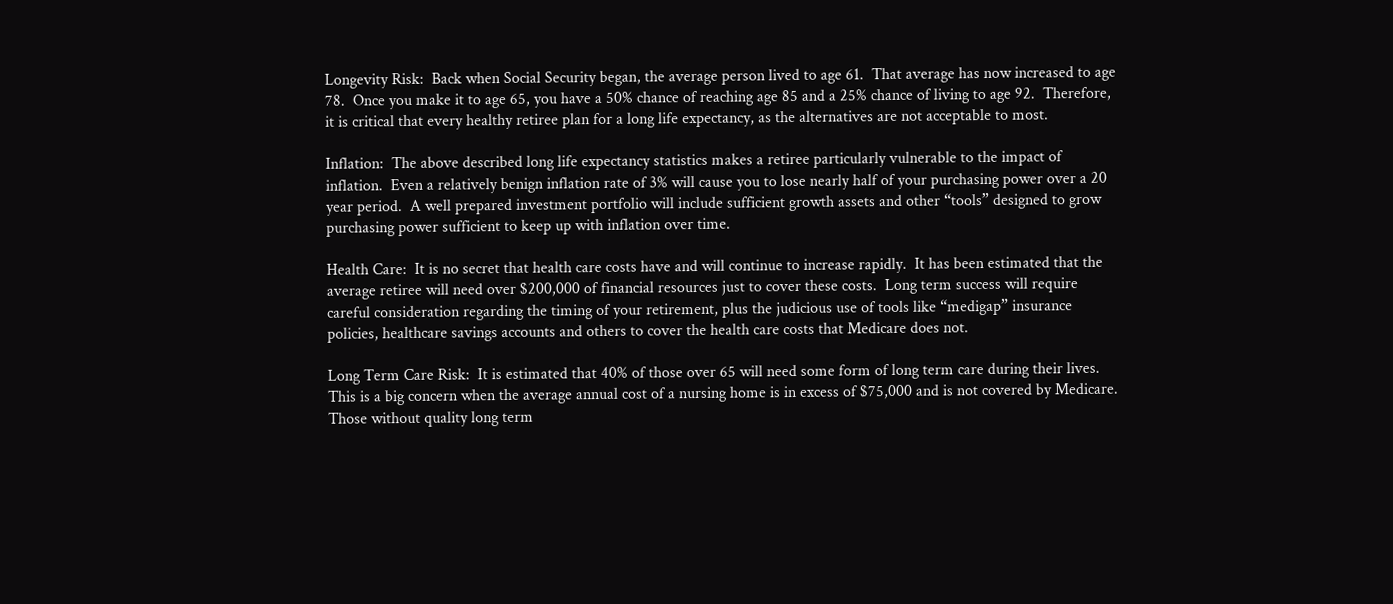Longevity Risk:  Back when Social Security began, the average person lived to age 61.  That average has now increased to age 78.  Once you make it to age 65, you have a 50% chance of reaching age 85 and a 25% chance of living to age 92.  Therefore, it is critical that every healthy retiree plan for a long life expectancy, as the alternatives are not acceptable to most.

Inflation:  The above described long life expectancy statistics makes a retiree particularly vulnerable to the impact of inflation.  Even a relatively benign inflation rate of 3% will cause you to lose nearly half of your purchasing power over a 20 year period.  A well prepared investment portfolio will include sufficient growth assets and other “tools” designed to grow purchasing power sufficient to keep up with inflation over time.

Health Care:  It is no secret that health care costs have and will continue to increase rapidly.  It has been estimated that the average retiree will need over $200,000 of financial resources just to cover these costs.  Long term success will require careful consideration regarding the timing of your retirement, plus the judicious use of tools like “medigap” insurance policies, healthcare savings accounts and others to cover the health care costs that Medicare does not.

Long Term Care Risk:  It is estimated that 40% of those over 65 will need some form of long term care during their lives.  This is a big concern when the average annual cost of a nursing home is in excess of $75,000 and is not covered by Medicare.  Those without quality long term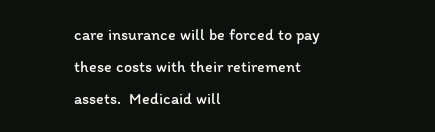care insurance will be forced to pay these costs with their retirement assets.  Medicaid will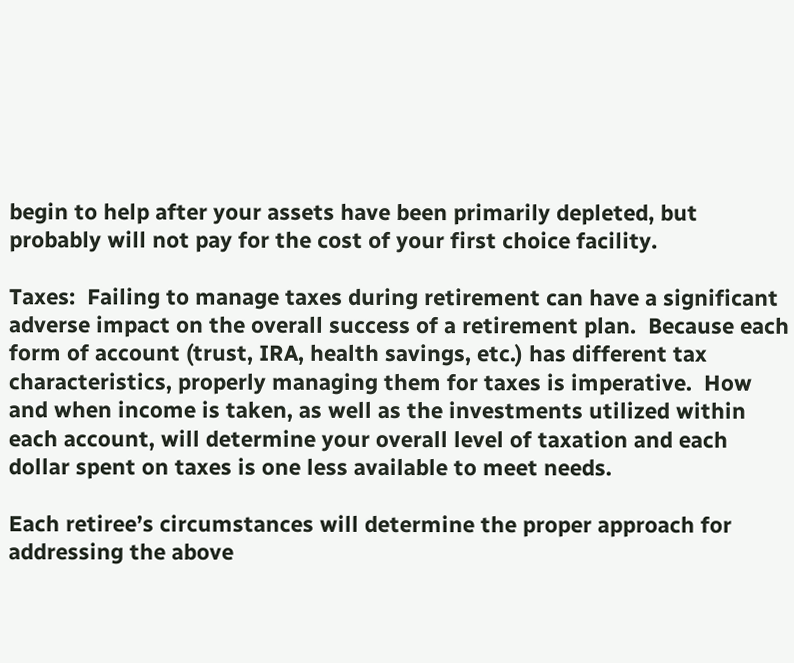begin to help after your assets have been primarily depleted, but probably will not pay for the cost of your first choice facility.

Taxes:  Failing to manage taxes during retirement can have a significant adverse impact on the overall success of a retirement plan.  Because each form of account (trust, IRA, health savings, etc.) has different tax characteristics, properly managing them for taxes is imperative.  How and when income is taken, as well as the investments utilized within each account, will determine your overall level of taxation and each dollar spent on taxes is one less available to meet needs.

Each retiree’s circumstances will determine the proper approach for addressing the above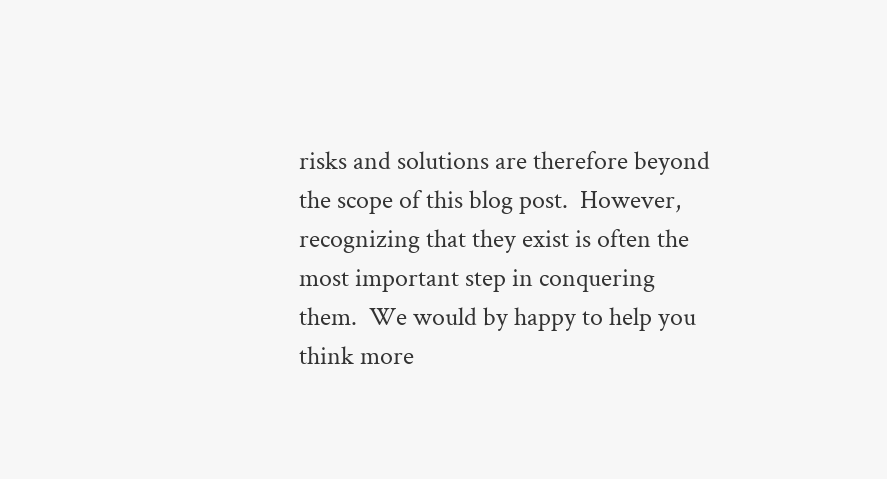risks and solutions are therefore beyond the scope of this blog post.  However, recognizing that they exist is often the most important step in conquering them.  We would by happy to help you think more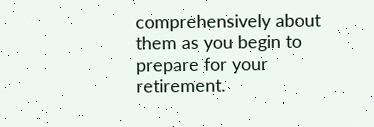comprehensively about them as you begin to prepare for your retirement.